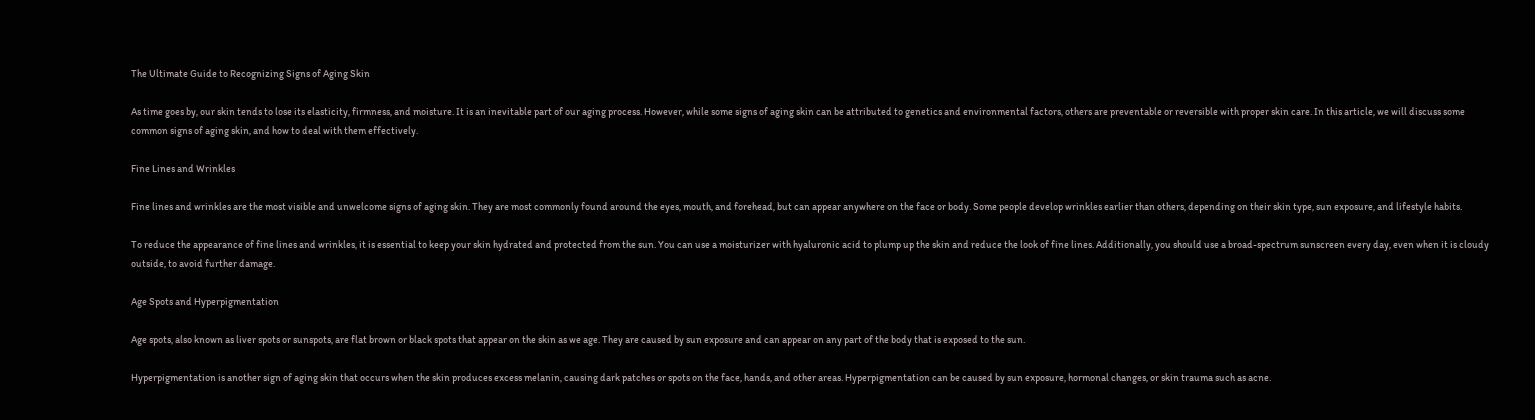The Ultimate Guide to Recognizing Signs of Aging Skin

As time goes by, our skin tends to lose its elasticity, firmness, and moisture. It is an inevitable part of our aging process. However, while some signs of aging skin can be attributed to genetics and environmental factors, others are preventable or reversible with proper skin care. In this article, we will discuss some common signs of aging skin, and how to deal with them effectively.

Fine Lines and Wrinkles

Fine lines and wrinkles are the most visible and unwelcome signs of aging skin. They are most commonly found around the eyes, mouth, and forehead, but can appear anywhere on the face or body. Some people develop wrinkles earlier than others, depending on their skin type, sun exposure, and lifestyle habits.

To reduce the appearance of fine lines and wrinkles, it is essential to keep your skin hydrated and protected from the sun. You can use a moisturizer with hyaluronic acid to plump up the skin and reduce the look of fine lines. Additionally, you should use a broad-spectrum sunscreen every day, even when it is cloudy outside, to avoid further damage.

Age Spots and Hyperpigmentation

Age spots, also known as liver spots or sunspots, are flat brown or black spots that appear on the skin as we age. They are caused by sun exposure and can appear on any part of the body that is exposed to the sun.

Hyperpigmentation is another sign of aging skin that occurs when the skin produces excess melanin, causing dark patches or spots on the face, hands, and other areas. Hyperpigmentation can be caused by sun exposure, hormonal changes, or skin trauma such as acne.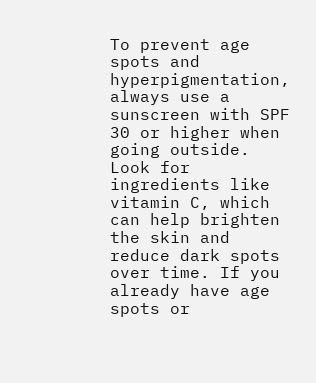To prevent age spots and hyperpigmentation, always use a sunscreen with SPF 30 or higher when going outside. Look for ingredients like vitamin C, which can help brighten the skin and reduce dark spots over time. If you already have age spots or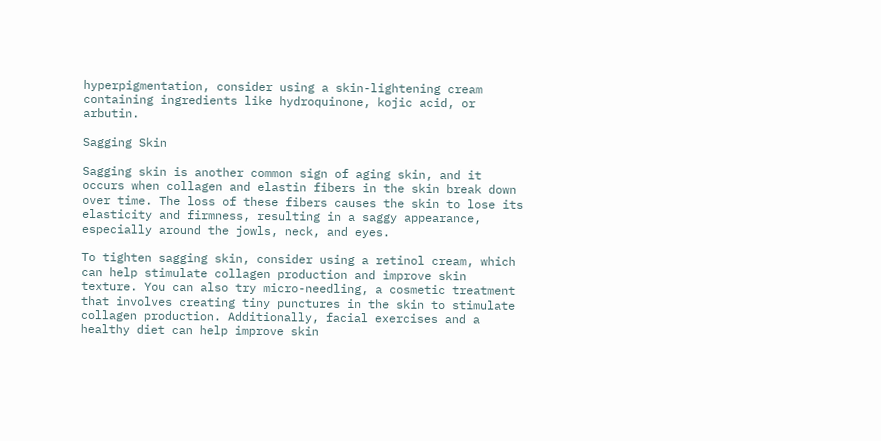hyperpigmentation, consider using a skin-lightening cream containing ingredients like hydroquinone, kojic acid, or arbutin.

Sagging Skin

Sagging skin is another common sign of aging skin, and it occurs when collagen and elastin fibers in the skin break down over time. The loss of these fibers causes the skin to lose its elasticity and firmness, resulting in a saggy appearance, especially around the jowls, neck, and eyes.

To tighten sagging skin, consider using a retinol cream, which can help stimulate collagen production and improve skin texture. You can also try micro-needling, a cosmetic treatment that involves creating tiny punctures in the skin to stimulate collagen production. Additionally, facial exercises and a healthy diet can help improve skin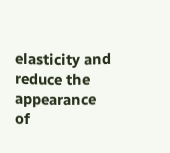elasticity and reduce the appearance of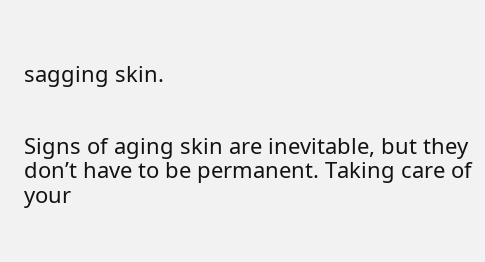sagging skin.


Signs of aging skin are inevitable, but they don’t have to be permanent. Taking care of your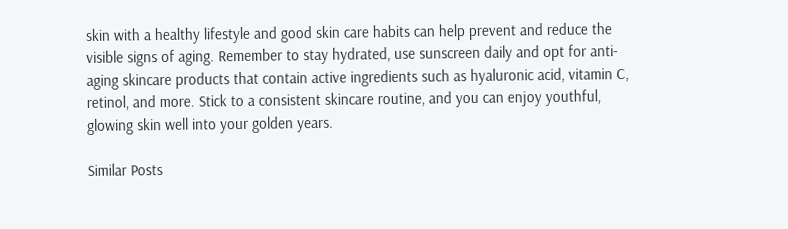skin with a healthy lifestyle and good skin care habits can help prevent and reduce the visible signs of aging. Remember to stay hydrated, use sunscreen daily and opt for anti-aging skincare products that contain active ingredients such as hyaluronic acid, vitamin C, retinol, and more. Stick to a consistent skincare routine, and you can enjoy youthful, glowing skin well into your golden years.

Similar Posts